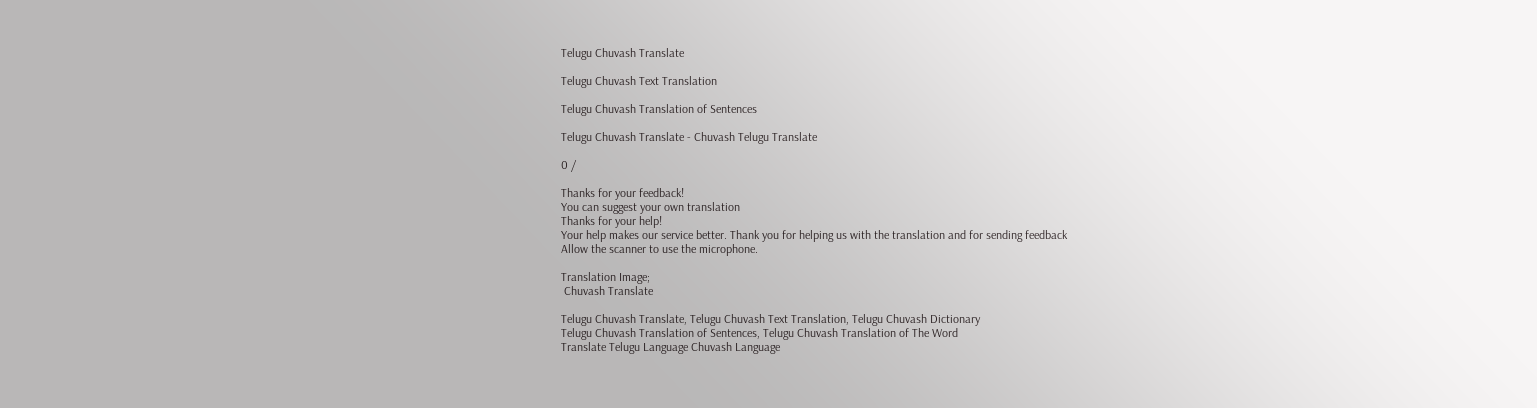Telugu Chuvash Translate

Telugu Chuvash Text Translation

Telugu Chuvash Translation of Sentences

Telugu Chuvash Translate - Chuvash Telugu Translate

0 /

Thanks for your feedback!
You can suggest your own translation
Thanks for your help!
Your help makes our service better. Thank you for helping us with the translation and for sending feedback
Allow the scanner to use the microphone.

Translation Image;
 Chuvash Translate

Telugu Chuvash Translate, Telugu Chuvash Text Translation, Telugu Chuvash Dictionary
Telugu Chuvash Translation of Sentences, Telugu Chuvash Translation of The Word
Translate Telugu Language Chuvash Language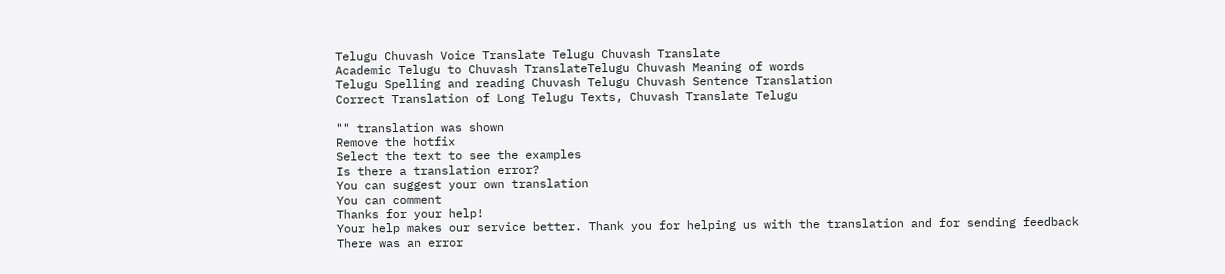Telugu Chuvash Voice Translate Telugu Chuvash Translate
Academic Telugu to Chuvash TranslateTelugu Chuvash Meaning of words
Telugu Spelling and reading Chuvash Telugu Chuvash Sentence Translation
Correct Translation of Long Telugu Texts, Chuvash Translate Telugu

"" translation was shown
Remove the hotfix
Select the text to see the examples
Is there a translation error?
You can suggest your own translation
You can comment
Thanks for your help!
Your help makes our service better. Thank you for helping us with the translation and for sending feedback
There was an error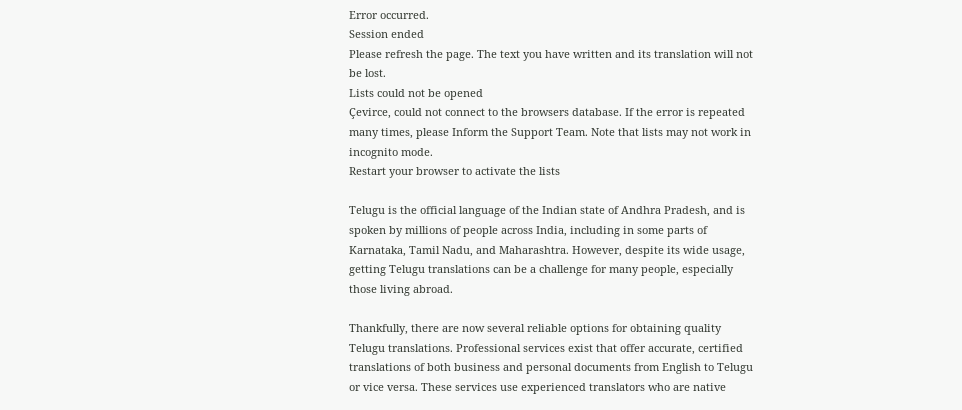Error occurred.
Session ended
Please refresh the page. The text you have written and its translation will not be lost.
Lists could not be opened
Çevirce, could not connect to the browsers database. If the error is repeated many times, please Inform the Support Team. Note that lists may not work in incognito mode.
Restart your browser to activate the lists

Telugu is the official language of the Indian state of Andhra Pradesh, and is spoken by millions of people across India, including in some parts of Karnataka, Tamil Nadu, and Maharashtra. However, despite its wide usage, getting Telugu translations can be a challenge for many people, especially those living abroad.

Thankfully, there are now several reliable options for obtaining quality Telugu translations. Professional services exist that offer accurate, certified translations of both business and personal documents from English to Telugu or vice versa. These services use experienced translators who are native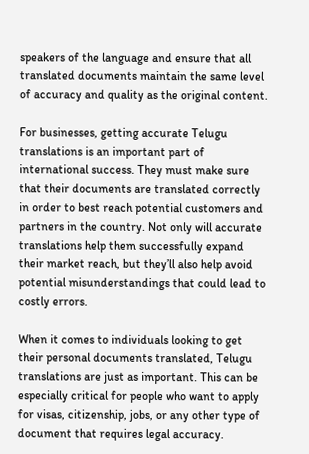speakers of the language and ensure that all translated documents maintain the same level of accuracy and quality as the original content.

For businesses, getting accurate Telugu translations is an important part of international success. They must make sure that their documents are translated correctly in order to best reach potential customers and partners in the country. Not only will accurate translations help them successfully expand their market reach, but they’ll also help avoid potential misunderstandings that could lead to costly errors.

When it comes to individuals looking to get their personal documents translated, Telugu translations are just as important. This can be especially critical for people who want to apply for visas, citizenship, jobs, or any other type of document that requires legal accuracy.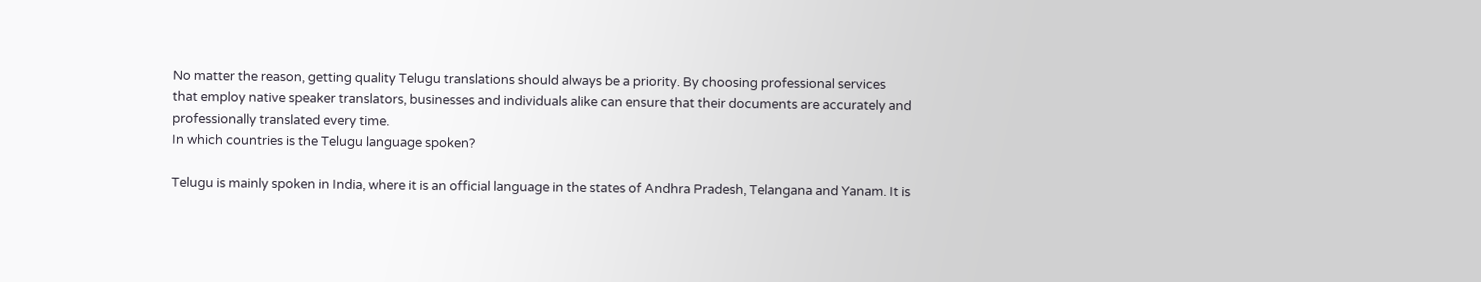No matter the reason, getting quality Telugu translations should always be a priority. By choosing professional services that employ native speaker translators, businesses and individuals alike can ensure that their documents are accurately and professionally translated every time.
In which countries is the Telugu language spoken?

Telugu is mainly spoken in India, where it is an official language in the states of Andhra Pradesh, Telangana and Yanam. It is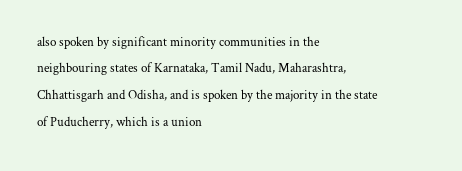also spoken by significant minority communities in the neighbouring states of Karnataka, Tamil Nadu, Maharashtra, Chhattisgarh and Odisha, and is spoken by the majority in the state of Puducherry, which is a union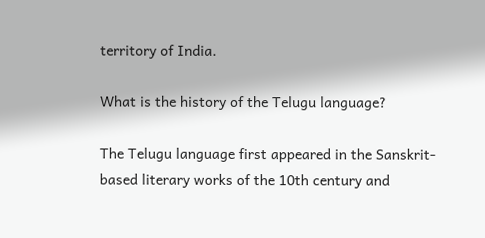territory of India.

What is the history of the Telugu language?

The Telugu language first appeared in the Sanskrit-based literary works of the 10th century and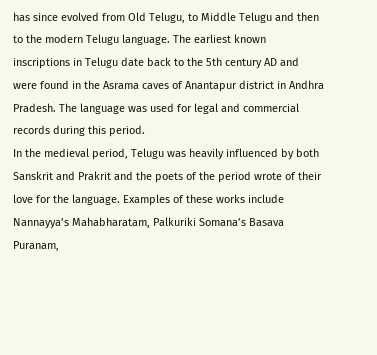has since evolved from Old Telugu, to Middle Telugu and then to the modern Telugu language. The earliest known inscriptions in Telugu date back to the 5th century AD and were found in the Asrama caves of Anantapur district in Andhra Pradesh. The language was used for legal and commercial records during this period.
In the medieval period, Telugu was heavily influenced by both Sanskrit and Prakrit and the poets of the period wrote of their love for the language. Examples of these works include Nannayya’s Mahabharatam, Palkuriki Somana’s Basava Puranam,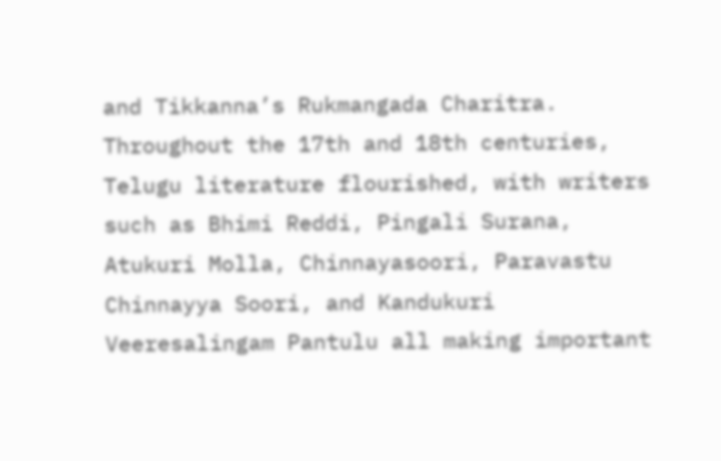and Tikkanna’s Rukmangada Charitra.
Throughout the 17th and 18th centuries, Telugu literature flourished, with writers such as Bhimi Reddi, Pingali Surana, Atukuri Molla, Chinnayasoori, Paravastu Chinnayya Soori, and Kandukuri Veeresalingam Pantulu all making important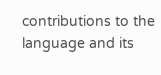contributions to the language and its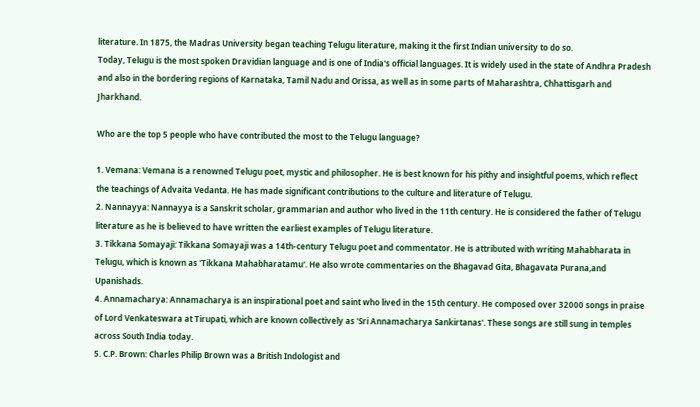literature. In 1875, the Madras University began teaching Telugu literature, making it the first Indian university to do so.
Today, Telugu is the most spoken Dravidian language and is one of India's official languages. It is widely used in the state of Andhra Pradesh and also in the bordering regions of Karnataka, Tamil Nadu and Orissa, as well as in some parts of Maharashtra, Chhattisgarh and Jharkhand.

Who are the top 5 people who have contributed the most to the Telugu language?

1. Vemana: Vemana is a renowned Telugu poet, mystic and philosopher. He is best known for his pithy and insightful poems, which reflect the teachings of Advaita Vedanta. He has made significant contributions to the culture and literature of Telugu.
2. Nannayya: Nannayya is a Sanskrit scholar, grammarian and author who lived in the 11th century. He is considered the father of Telugu literature as he is believed to have written the earliest examples of Telugu literature.
3. Tikkana Somayaji: Tikkana Somayaji was a 14th-century Telugu poet and commentator. He is attributed with writing Mahabharata in Telugu, which is known as 'Tikkana Mahabharatamu'. He also wrote commentaries on the Bhagavad Gita, Bhagavata Purana,and Upanishads.
4. Annamacharya: Annamacharya is an inspirational poet and saint who lived in the 15th century. He composed over 32000 songs in praise of Lord Venkateswara at Tirupati, which are known collectively as 'Sri Annamacharya Sankirtanas'. These songs are still sung in temples across South India today.
5. C.P. Brown: Charles Philip Brown was a British Indologist and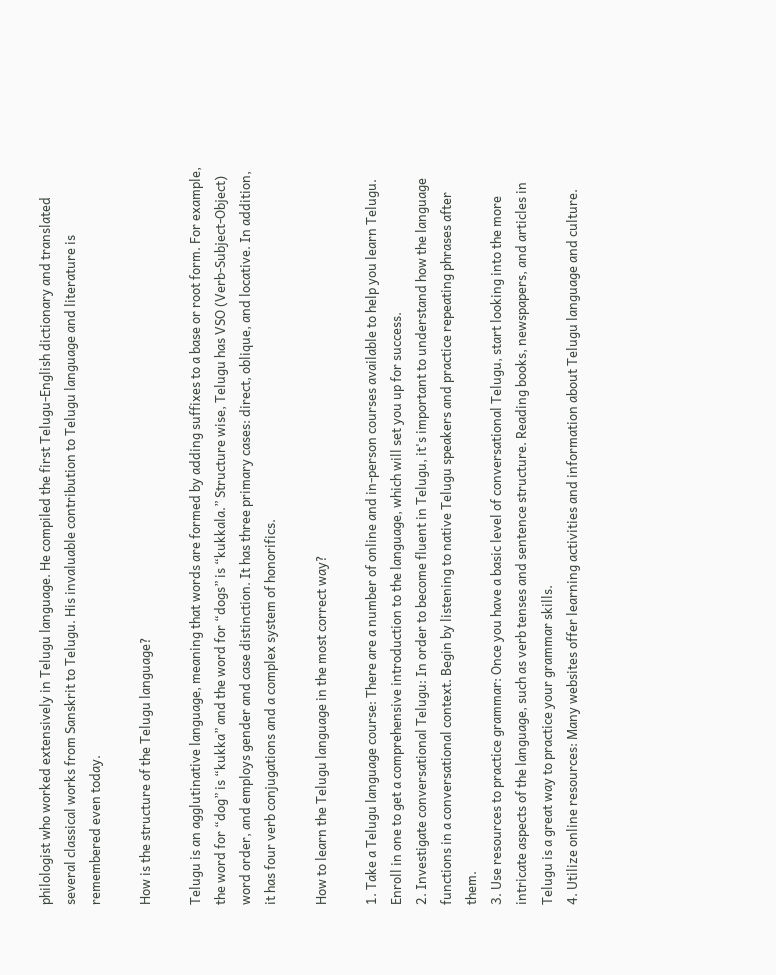philologist who worked extensively in Telugu language. He compiled the first Telugu-English dictionary and translated several classical works from Sanskrit to Telugu. His invaluable contribution to Telugu language and literature is remembered even today.

How is the structure of the Telugu language?

Telugu is an agglutinative language, meaning that words are formed by adding suffixes to a base or root form. For example, the word for “dog” is “kukka” and the word for “dogs” is “kukkala.” Structure wise, Telugu has VSO (Verb-Subject-Object) word order, and employs gender and case distinction. It has three primary cases: direct, oblique, and locative. In addition, it has four verb conjugations and a complex system of honorifics.

How to learn the Telugu language in the most correct way?

1. Take a Telugu language course: There are a number of online and in-person courses available to help you learn Telugu. Enroll in one to get a comprehensive introduction to the language, which will set you up for success.
2. Investigate conversational Telugu: In order to become fluent in Telugu, it's important to understand how the language functions in a conversational context. Begin by listening to native Telugu speakers and practice repeating phrases after them.
3. Use resources to practice grammar: Once you have a basic level of conversational Telugu, start looking into the more intricate aspects of the language, such as verb tenses and sentence structure. Reading books, newspapers, and articles in Telugu is a great way to practice your grammar skills.
4. Utilize online resources: Many websites offer learning activities and information about Telugu language and culture.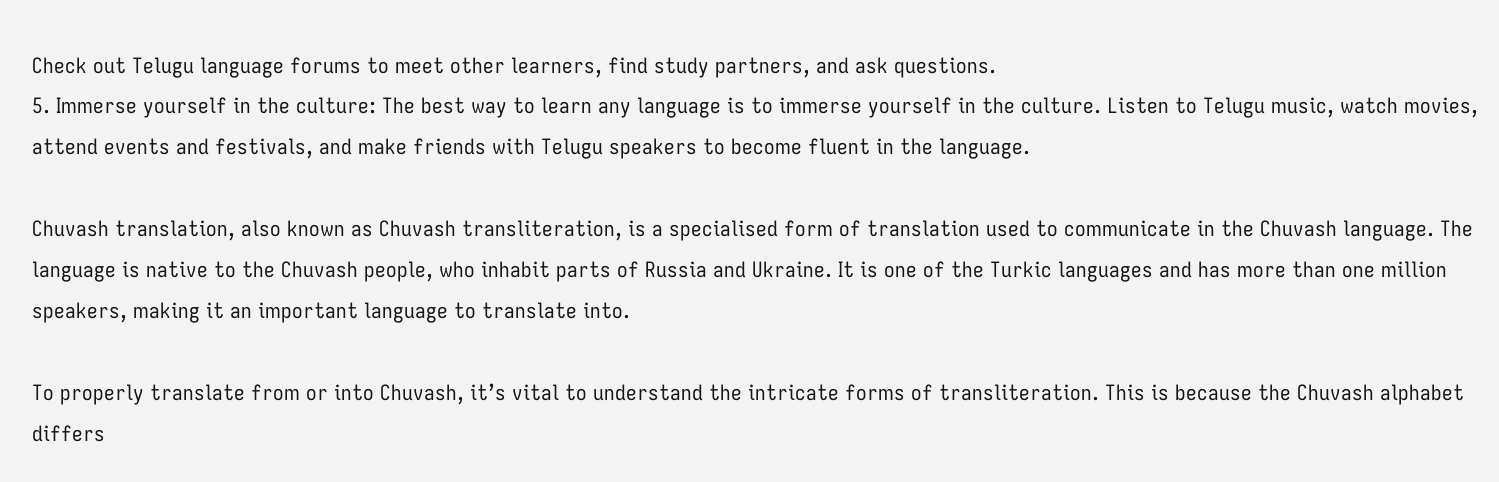Check out Telugu language forums to meet other learners, find study partners, and ask questions.
5. Immerse yourself in the culture: The best way to learn any language is to immerse yourself in the culture. Listen to Telugu music, watch movies, attend events and festivals, and make friends with Telugu speakers to become fluent in the language.

Chuvash translation, also known as Chuvash transliteration, is a specialised form of translation used to communicate in the Chuvash language. The language is native to the Chuvash people, who inhabit parts of Russia and Ukraine. It is one of the Turkic languages and has more than one million speakers, making it an important language to translate into.

To properly translate from or into Chuvash, it’s vital to understand the intricate forms of transliteration. This is because the Chuvash alphabet differs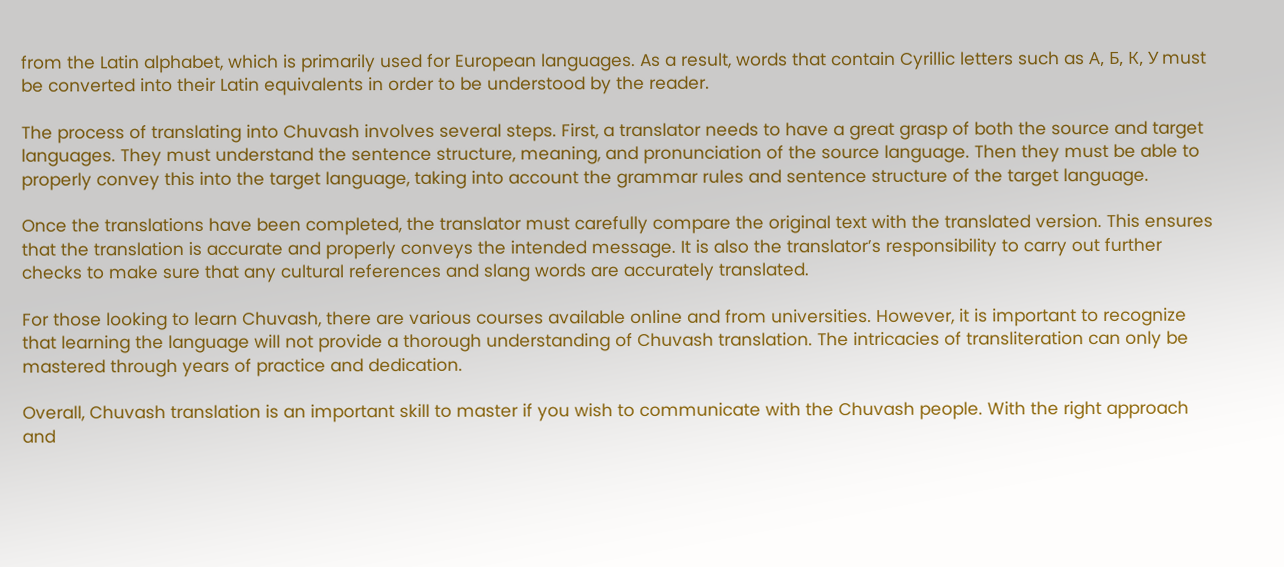from the Latin alphabet, which is primarily used for European languages. As a result, words that contain Cyrillic letters such as А, Б, К, У must be converted into their Latin equivalents in order to be understood by the reader.

The process of translating into Chuvash involves several steps. First, a translator needs to have a great grasp of both the source and target languages. They must understand the sentence structure, meaning, and pronunciation of the source language. Then they must be able to properly convey this into the target language, taking into account the grammar rules and sentence structure of the target language.

Once the translations have been completed, the translator must carefully compare the original text with the translated version. This ensures that the translation is accurate and properly conveys the intended message. It is also the translator’s responsibility to carry out further checks to make sure that any cultural references and slang words are accurately translated.

For those looking to learn Chuvash, there are various courses available online and from universities. However, it is important to recognize that learning the language will not provide a thorough understanding of Chuvash translation. The intricacies of transliteration can only be mastered through years of practice and dedication.

Overall, Chuvash translation is an important skill to master if you wish to communicate with the Chuvash people. With the right approach and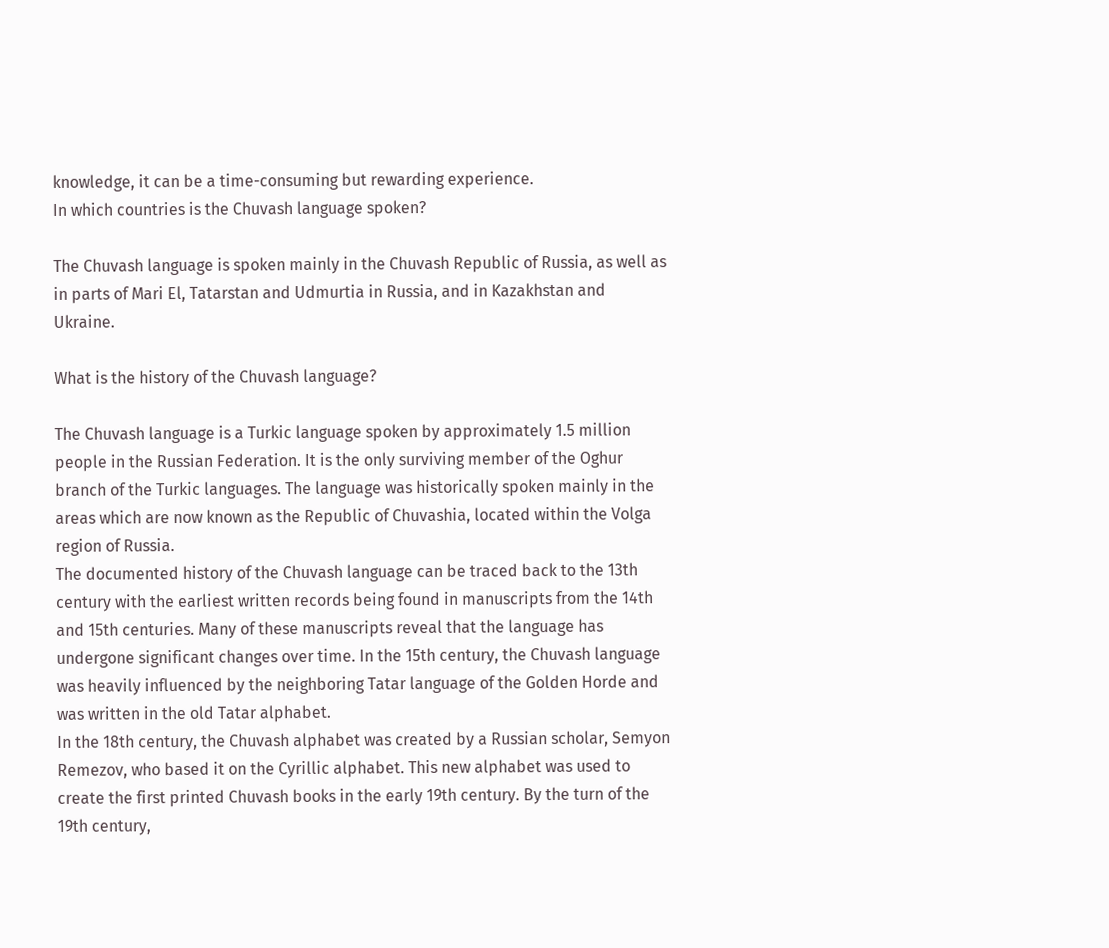knowledge, it can be a time-consuming but rewarding experience.
In which countries is the Chuvash language spoken?

The Chuvash language is spoken mainly in the Chuvash Republic of Russia, as well as in parts of Mari El, Tatarstan and Udmurtia in Russia, and in Kazakhstan and Ukraine.

What is the history of the Chuvash language?

The Chuvash language is a Turkic language spoken by approximately 1.5 million people in the Russian Federation. It is the only surviving member of the Oghur branch of the Turkic languages. The language was historically spoken mainly in the areas which are now known as the Republic of Chuvashia, located within the Volga region of Russia.
The documented history of the Chuvash language can be traced back to the 13th century with the earliest written records being found in manuscripts from the 14th and 15th centuries. Many of these manuscripts reveal that the language has undergone significant changes over time. In the 15th century, the Chuvash language was heavily influenced by the neighboring Tatar language of the Golden Horde and was written in the old Tatar alphabet.
In the 18th century, the Chuvash alphabet was created by a Russian scholar, Semyon Remezov, who based it on the Cyrillic alphabet. This new alphabet was used to create the first printed Chuvash books in the early 19th century. By the turn of the 19th century,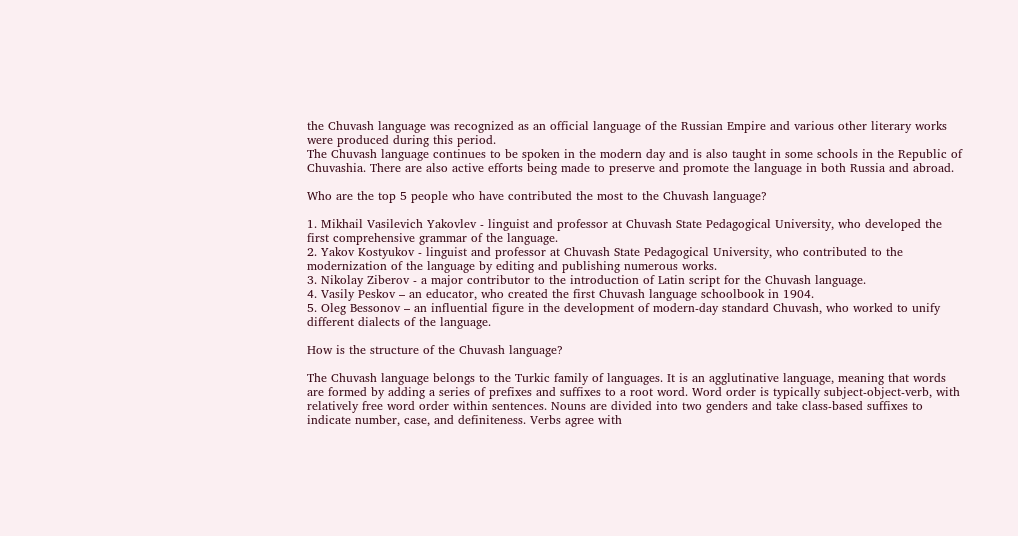the Chuvash language was recognized as an official language of the Russian Empire and various other literary works were produced during this period.
The Chuvash language continues to be spoken in the modern day and is also taught in some schools in the Republic of Chuvashia. There are also active efforts being made to preserve and promote the language in both Russia and abroad.

Who are the top 5 people who have contributed the most to the Chuvash language?

1. Mikhail Vasilevich Yakovlev - linguist and professor at Chuvash State Pedagogical University, who developed the first comprehensive grammar of the language.
2. Yakov Kostyukov - linguist and professor at Chuvash State Pedagogical University, who contributed to the modernization of the language by editing and publishing numerous works.
3. Nikolay Ziberov - a major contributor to the introduction of Latin script for the Chuvash language.
4. Vasily Peskov – an educator, who created the first Chuvash language schoolbook in 1904.
5. Oleg Bessonov – an influential figure in the development of modern-day standard Chuvash, who worked to unify different dialects of the language.

How is the structure of the Chuvash language?

The Chuvash language belongs to the Turkic family of languages. It is an agglutinative language, meaning that words are formed by adding a series of prefixes and suffixes to a root word. Word order is typically subject-object-verb, with relatively free word order within sentences. Nouns are divided into two genders and take class-based suffixes to indicate number, case, and definiteness. Verbs agree with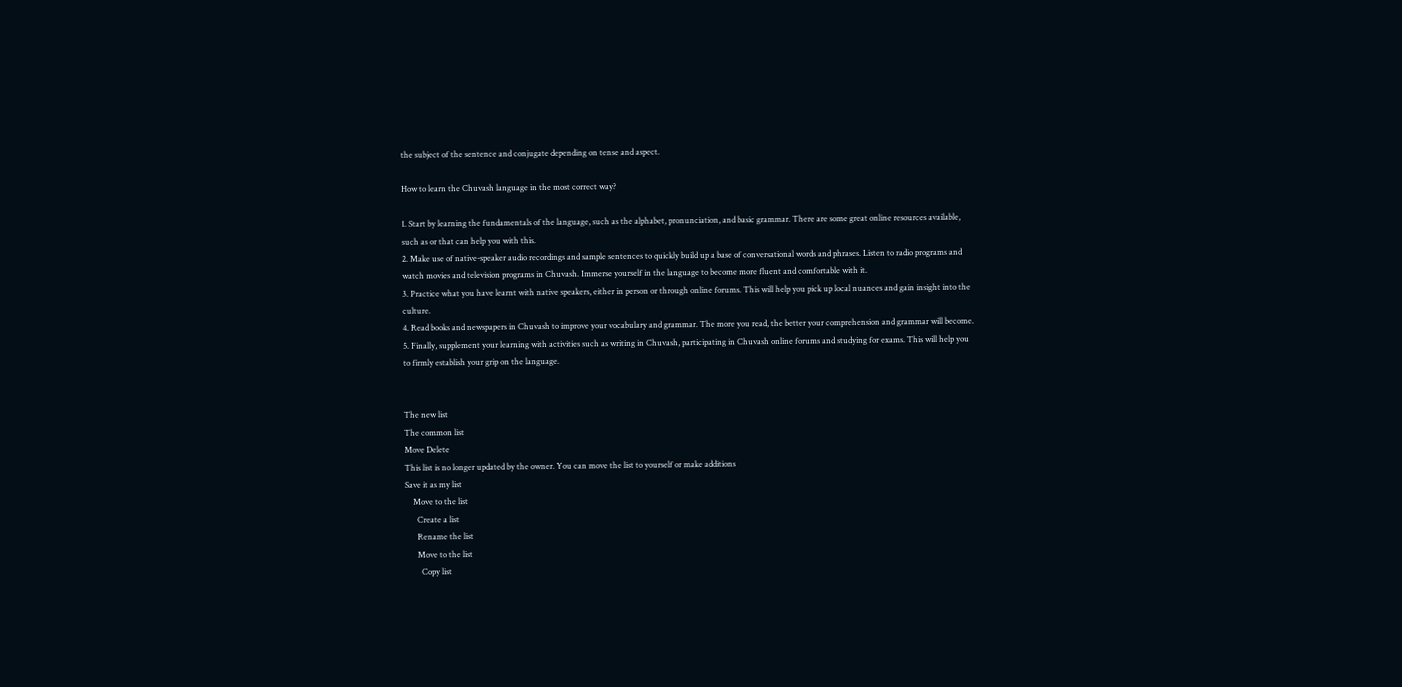the subject of the sentence and conjugate depending on tense and aspect.

How to learn the Chuvash language in the most correct way?

1. Start by learning the fundamentals of the language, such as the alphabet, pronunciation, and basic grammar. There are some great online resources available, such as or that can help you with this.
2. Make use of native-speaker audio recordings and sample sentences to quickly build up a base of conversational words and phrases. Listen to radio programs and watch movies and television programs in Chuvash. Immerse yourself in the language to become more fluent and comfortable with it.
3. Practice what you have learnt with native speakers, either in person or through online forums. This will help you pick up local nuances and gain insight into the culture.
4. Read books and newspapers in Chuvash to improve your vocabulary and grammar. The more you read, the better your comprehension and grammar will become.
5. Finally, supplement your learning with activities such as writing in Chuvash, participating in Chuvash online forums and studying for exams. This will help you to firmly establish your grip on the language.


The new list
The common list
Move Delete
This list is no longer updated by the owner. You can move the list to yourself or make additions
Save it as my list
    Move to the list
      Create a list
      Rename the list
      Move to the list
        Copy list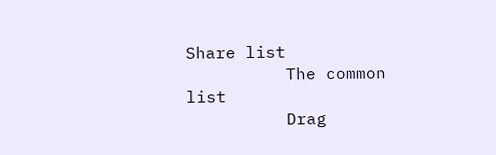Share list
          The common list
          Drag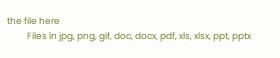the file here
          Files in jpg, png, gif, doc, docx, pdf, xls, xlsx, ppt, pptx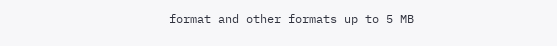format and other formats up to 5 MB